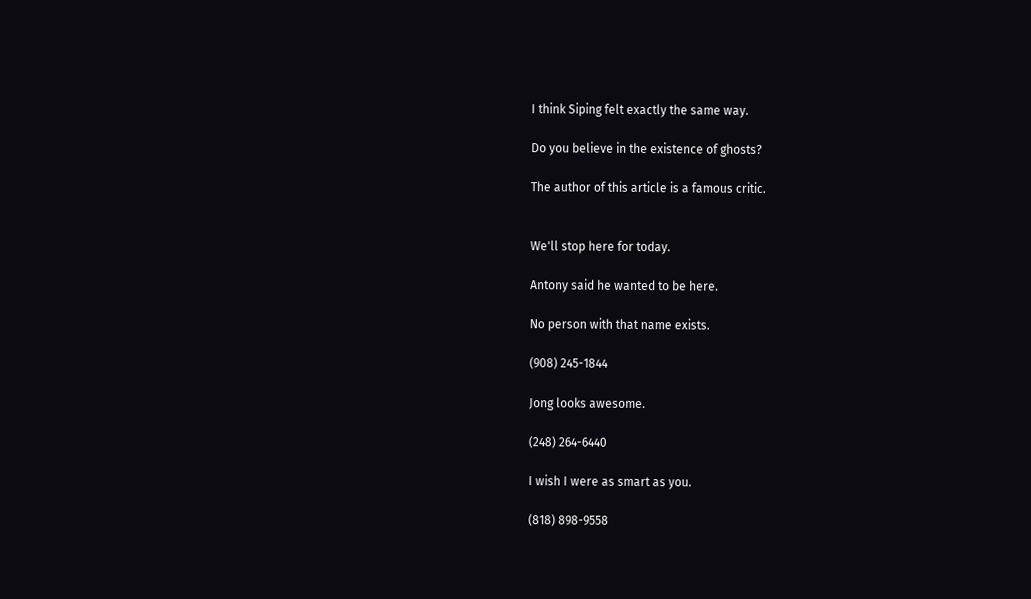I think Siping felt exactly the same way.

Do you believe in the existence of ghosts?

The author of this article is a famous critic.


We'll stop here for today.

Antony said he wanted to be here.

No person with that name exists.

(908) 245-1844

Jong looks awesome.

(248) 264-6440

I wish I were as smart as you.

(818) 898-9558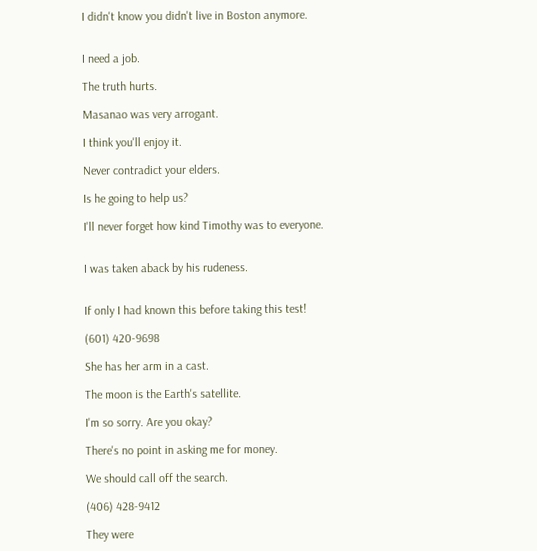I didn't know you didn't live in Boston anymore.


I need a job.

The truth hurts.

Masanao was very arrogant.

I think you'll enjoy it.

Never contradict your elders.

Is he going to help us?

I'll never forget how kind Timothy was to everyone.


I was taken aback by his rudeness.


If only I had known this before taking this test!

(601) 420-9698

She has her arm in a cast.

The moon is the Earth's satellite.

I'm so sorry. Are you okay?

There's no point in asking me for money.

We should call off the search.

(406) 428-9412

They were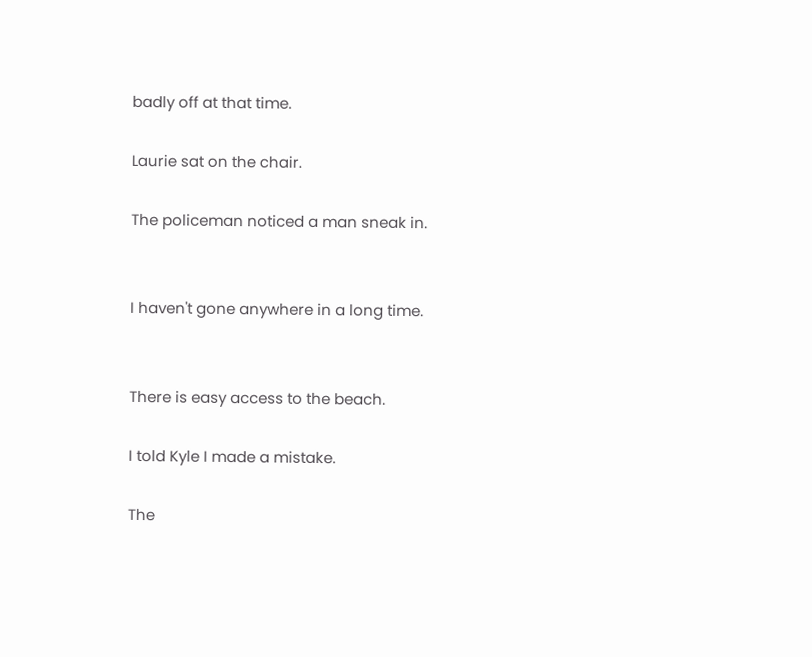badly off at that time.

Laurie sat on the chair.

The policeman noticed a man sneak in.


I haven't gone anywhere in a long time.


There is easy access to the beach.

I told Kyle I made a mistake.

The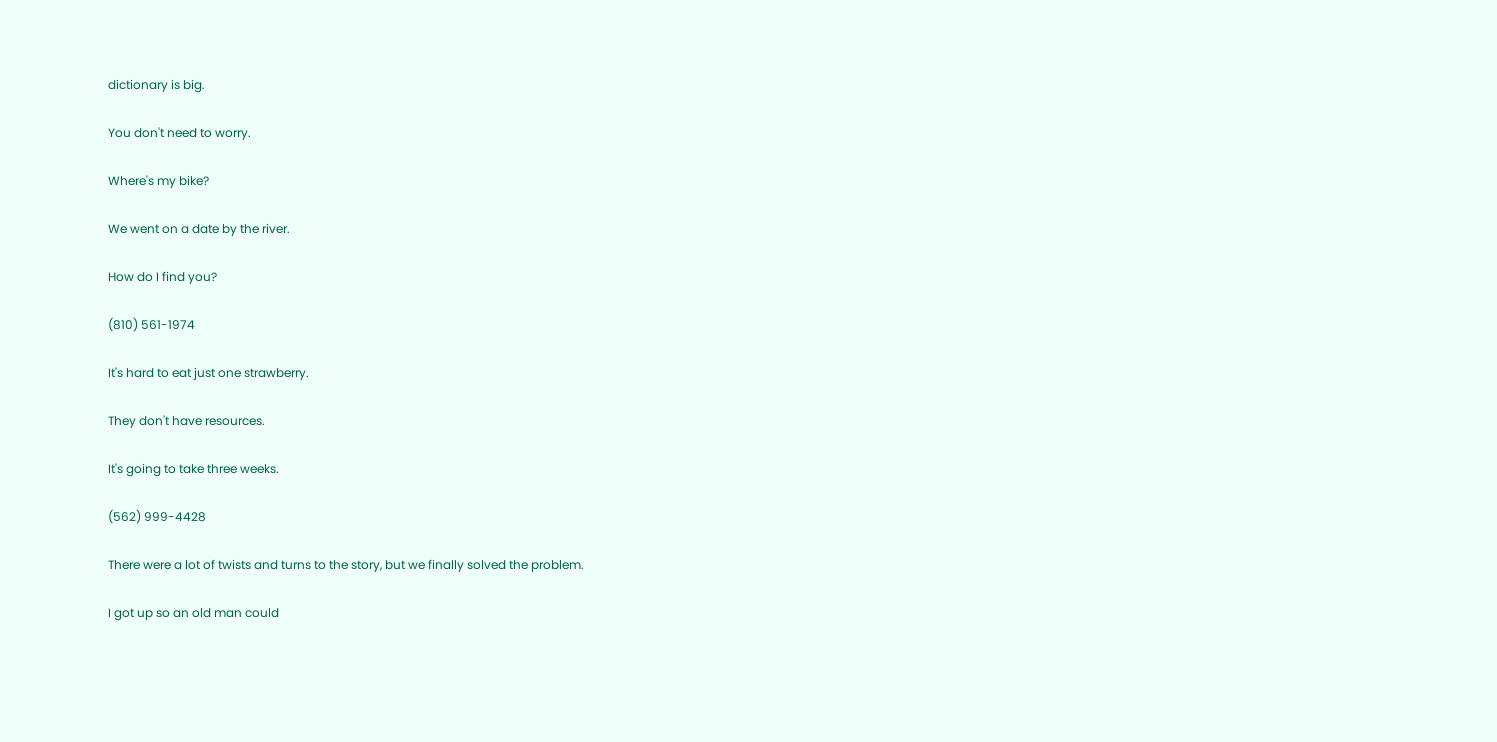dictionary is big.

You don't need to worry.

Where's my bike?

We went on a date by the river.

How do I find you?

(810) 561-1974

It's hard to eat just one strawberry.

They don't have resources.

It's going to take three weeks.

(562) 999-4428

There were a lot of twists and turns to the story, but we finally solved the problem.

I got up so an old man could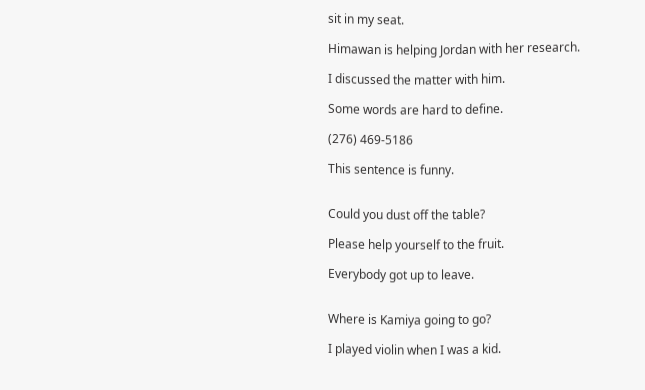sit in my seat.

Himawan is helping Jordan with her research.

I discussed the matter with him.

Some words are hard to define.

(276) 469-5186

This sentence is funny.


Could you dust off the table?

Please help yourself to the fruit.

Everybody got up to leave.


Where is Kamiya going to go?

I played violin when I was a kid.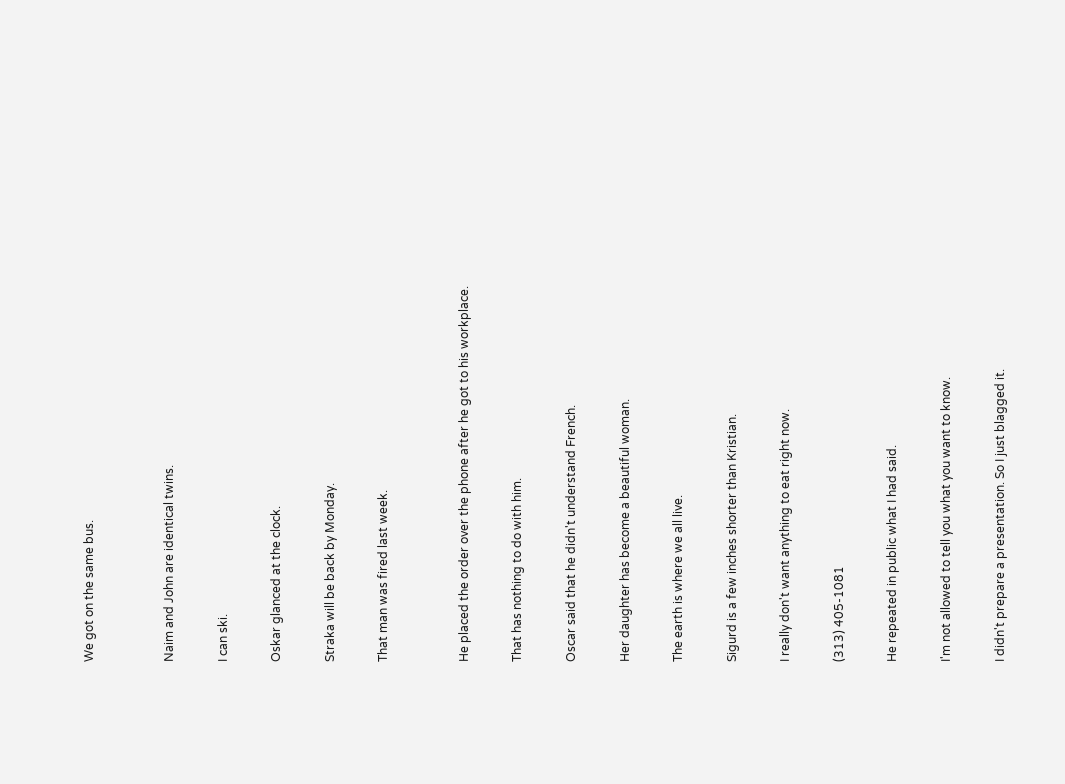We got on the same bus.


Naim and John are identical twins.

I can ski.

Oskar glanced at the clock.

Straka will be back by Monday.

That man was fired last week.


He placed the order over the phone after he got to his workplace.

That has nothing to do with him.

Oscar said that he didn't understand French.

Her daughter has become a beautiful woman.

The earth is where we all live.

Sigurd is a few inches shorter than Kristian.

I really don't want anything to eat right now.

(313) 405-1081

He repeated in public what I had said.

I'm not allowed to tell you what you want to know.

I didn't prepare a presentation. So I just blagged it.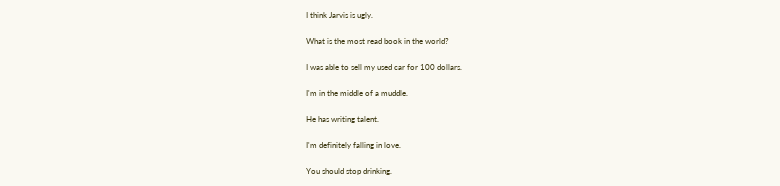I think Jarvis is ugly.

What is the most read book in the world?

I was able to sell my used car for 100 dollars.

I'm in the middle of a muddle.

He has writing talent.

I'm definitely falling in love.

You should stop drinking.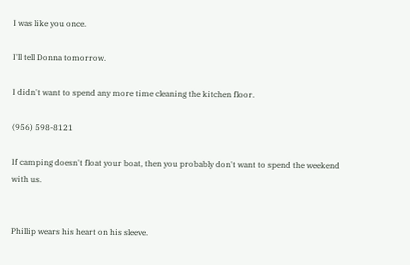I was like you once.

I'll tell Donna tomorrow.

I didn't want to spend any more time cleaning the kitchen floor.

(956) 598-8121

If camping doesn't float your boat, then you probably don't want to spend the weekend with us.


Phillip wears his heart on his sleeve.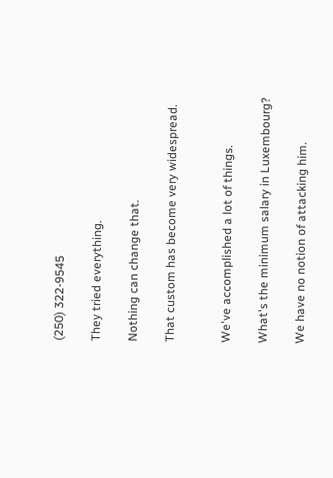(250) 322-9545

They tried everything.

Nothing can change that.

That custom has become very widespread.


We've accomplished a lot of things.

What's the minimum salary in Luxembourg?

We have no notion of attacking him.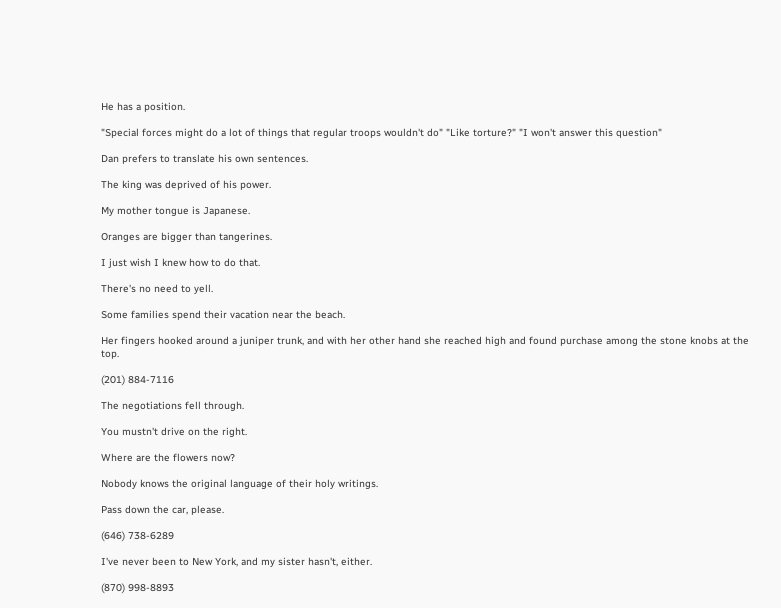He has a position.

"Special forces might do a lot of things that regular troops wouldn't do" "Like torture?" "I won't answer this question"

Dan prefers to translate his own sentences.

The king was deprived of his power.

My mother tongue is Japanese.

Oranges are bigger than tangerines.

I just wish I knew how to do that.

There's no need to yell.

Some families spend their vacation near the beach.

Her fingers hooked around a juniper trunk, and with her other hand she reached high and found purchase among the stone knobs at the top.

(201) 884-7116

The negotiations fell through.

You mustn't drive on the right.

Where are the flowers now?

Nobody knows the original language of their holy writings.

Pass down the car, please.

(646) 738-6289

I've never been to New York, and my sister hasn't, either.

(870) 998-8893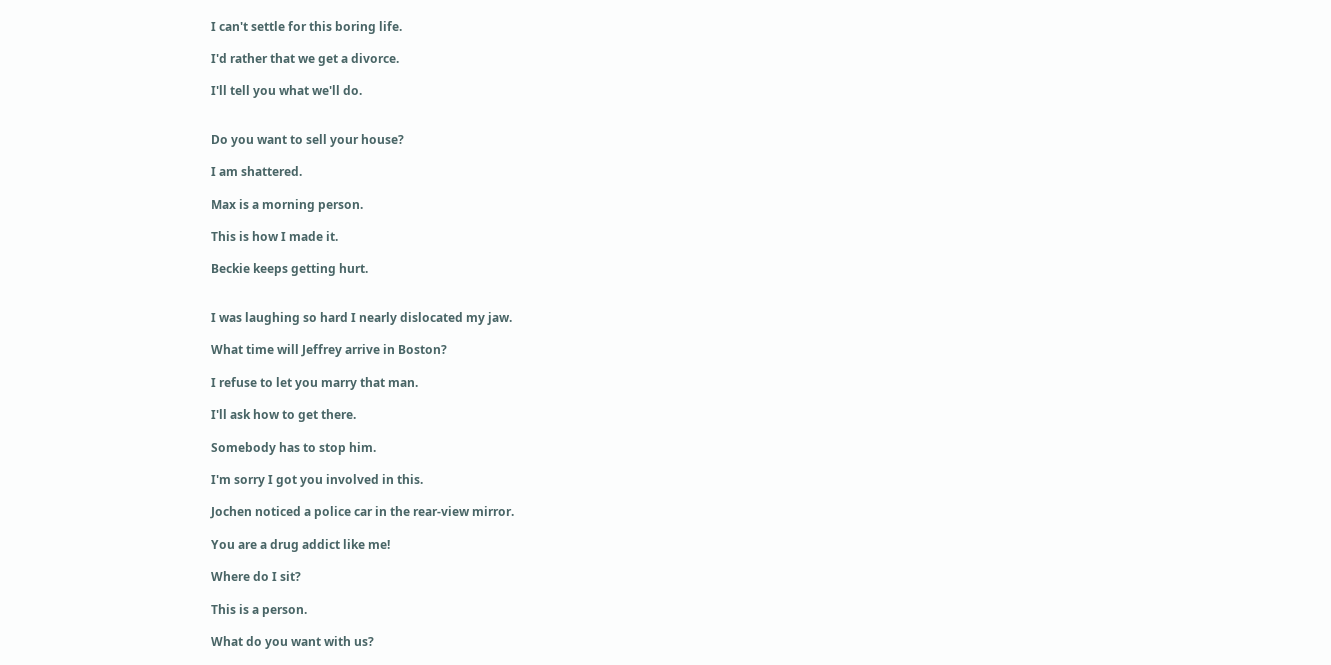I can't settle for this boring life.

I'd rather that we get a divorce.

I'll tell you what we'll do.


Do you want to sell your house?

I am shattered.

Max is a morning person.

This is how I made it.

Beckie keeps getting hurt.


I was laughing so hard I nearly dislocated my jaw.

What time will Jeffrey arrive in Boston?

I refuse to let you marry that man.

I'll ask how to get there.

Somebody has to stop him.

I'm sorry I got you involved in this.

Jochen noticed a police car in the rear-view mirror.

You are a drug addict like me!

Where do I sit?

This is a person.

What do you want with us?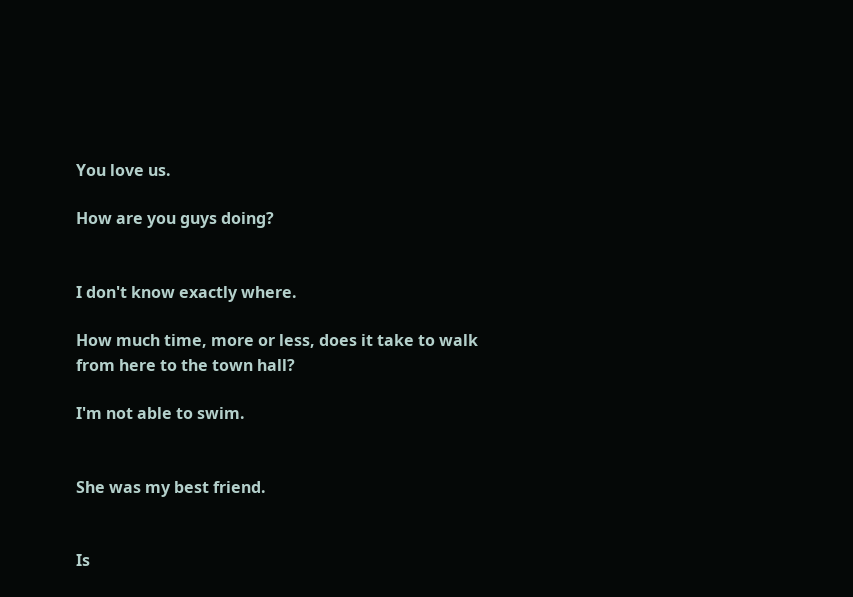You love us.

How are you guys doing?


I don't know exactly where.

How much time, more or less, does it take to walk from here to the town hall?

I'm not able to swim.


She was my best friend.


Is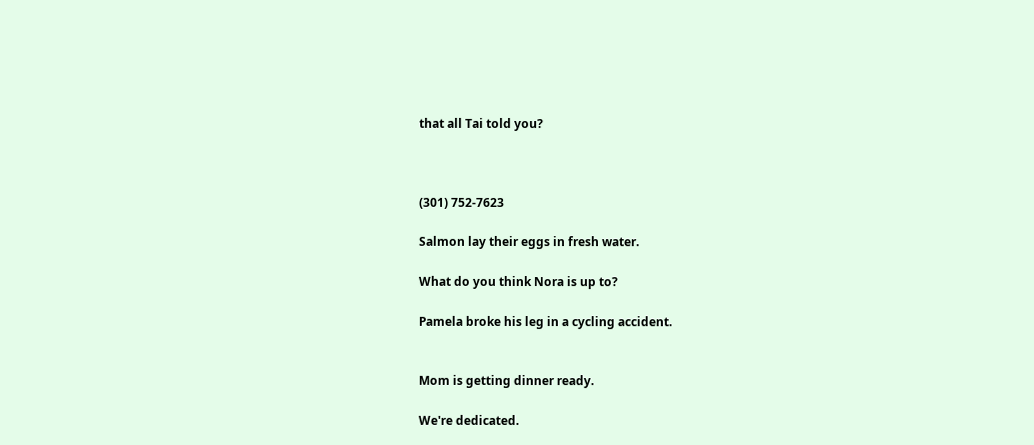that all Tai told you?



(301) 752-7623

Salmon lay their eggs in fresh water.

What do you think Nora is up to?

Pamela broke his leg in a cycling accident.


Mom is getting dinner ready.

We're dedicated.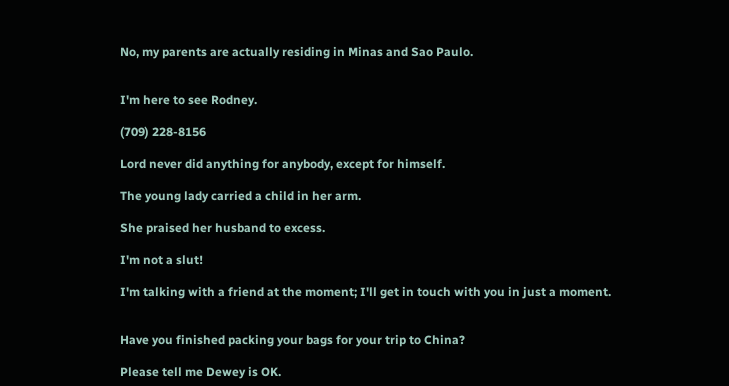No, my parents are actually residing in Minas and Sao Paulo.


I'm here to see Rodney.

(709) 228-8156

Lord never did anything for anybody, except for himself.

The young lady carried a child in her arm.

She praised her husband to excess.

I'm not a slut!

I'm talking with a friend at the moment; I'll get in touch with you in just a moment.


Have you finished packing your bags for your trip to China?

Please tell me Dewey is OK.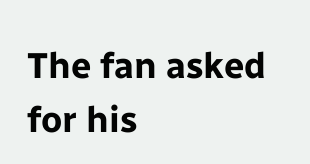The fan asked for his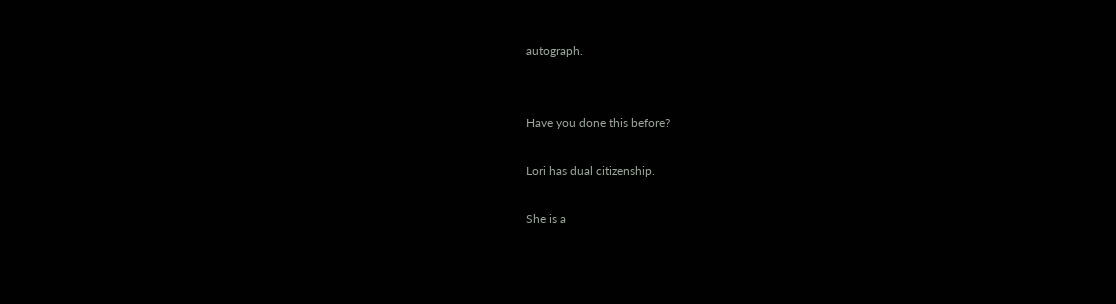autograph.


Have you done this before?

Lori has dual citizenship.

She is a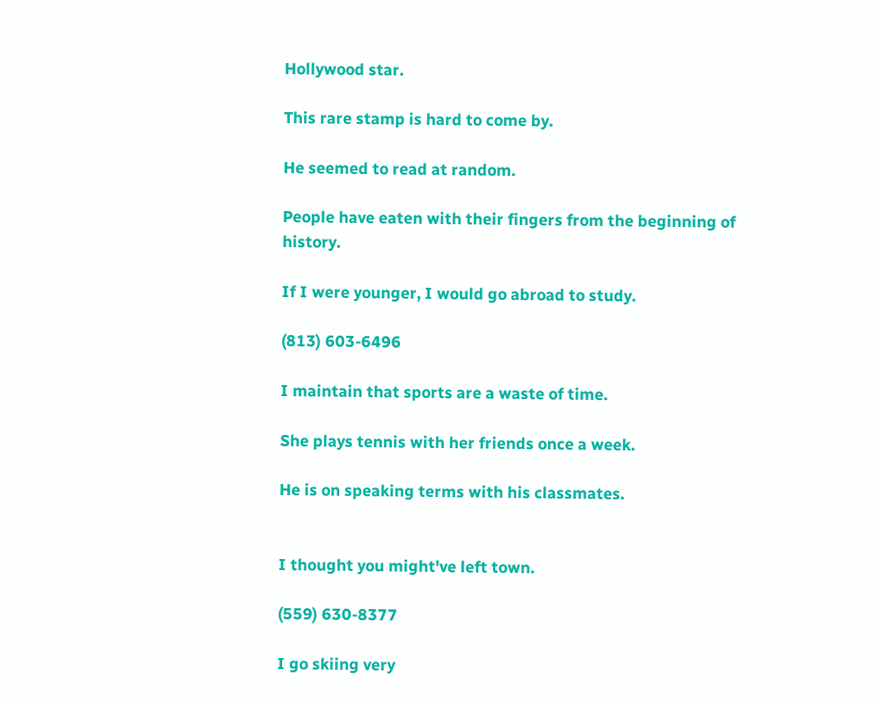Hollywood star.

This rare stamp is hard to come by.

He seemed to read at random.

People have eaten with their fingers from the beginning of history.

If I were younger, I would go abroad to study.

(813) 603-6496

I maintain that sports are a waste of time.

She plays tennis with her friends once a week.

He is on speaking terms with his classmates.


I thought you might've left town.

(559) 630-8377

I go skiing very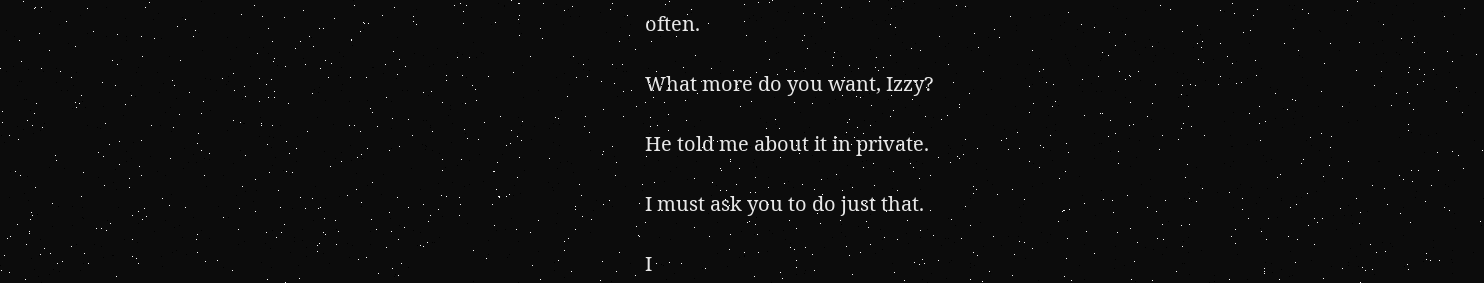often.

What more do you want, Izzy?

He told me about it in private.

I must ask you to do just that.

I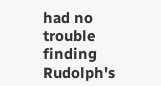had no trouble finding Rudolph's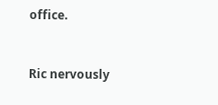office.


Ric nervously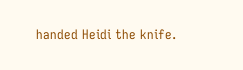handed Heidi the knife.